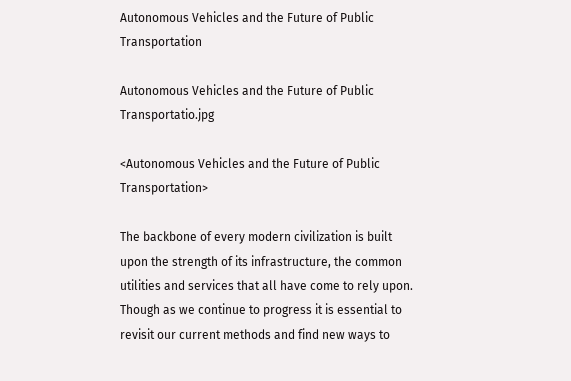Autonomous Vehicles and the Future of Public Transportation

Autonomous Vehicles and the Future of Public Transportatio.jpg

<Autonomous Vehicles and the Future of Public Transportation>

The backbone of every modern civilization is built upon the strength of its infrastructure, the common utilities and services that all have come to rely upon. Though as we continue to progress it is essential to revisit our current methods and find new ways to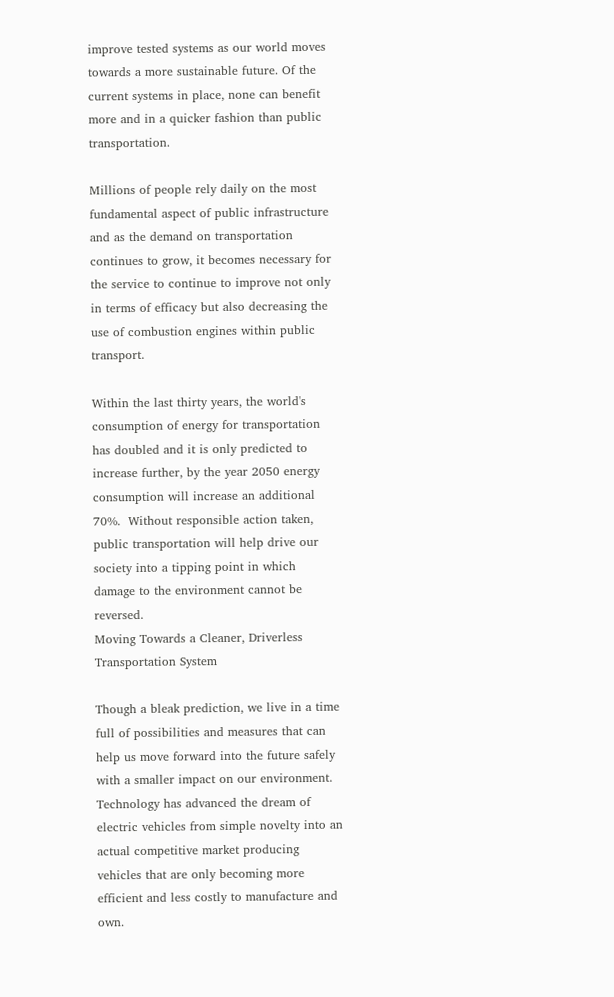improve tested systems as our world moves towards a more sustainable future. Of the current systems in place, none can benefit more and in a quicker fashion than public transportation.

Millions of people rely daily on the most fundamental aspect of public infrastructure and as the demand on transportation continues to grow, it becomes necessary for the service to continue to improve not only in terms of efficacy but also decreasing the use of combustion engines within public transport.

Within the last thirty years, the world's consumption of energy for transportation has doubled and it is only predicted to increase further, by the year 2050 energy consumption will increase an additional 70%.  Without responsible action taken, public transportation will help drive our society into a tipping point in which damage to the environment cannot be reversed.
Moving Towards a Cleaner, Driverless Transportation System

Though a bleak prediction, we live in a time full of possibilities and measures that can help us move forward into the future safely with a smaller impact on our environment. Technology has advanced the dream of electric vehicles from simple novelty into an actual competitive market producing vehicles that are only becoming more efficient and less costly to manufacture and own.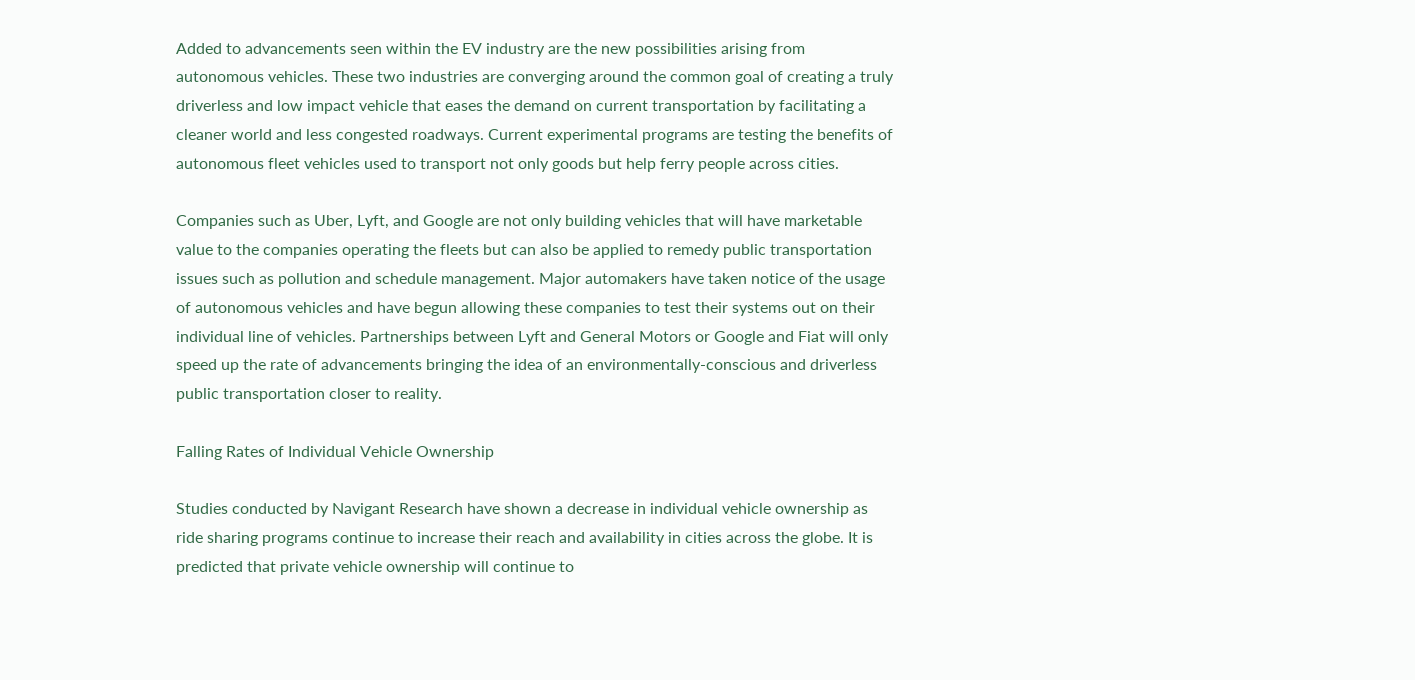Added to advancements seen within the EV industry are the new possibilities arising from autonomous vehicles. These two industries are converging around the common goal of creating a truly driverless and low impact vehicle that eases the demand on current transportation by facilitating a cleaner world and less congested roadways. Current experimental programs are testing the benefits of autonomous fleet vehicles used to transport not only goods but help ferry people across cities.

Companies such as Uber, Lyft, and Google are not only building vehicles that will have marketable value to the companies operating the fleets but can also be applied to remedy public transportation issues such as pollution and schedule management. Major automakers have taken notice of the usage of autonomous vehicles and have begun allowing these companies to test their systems out on their individual line of vehicles. Partnerships between Lyft and General Motors or Google and Fiat will only speed up the rate of advancements bringing the idea of an environmentally-conscious and driverless public transportation closer to reality.

Falling Rates of Individual Vehicle Ownership

Studies conducted by Navigant Research have shown a decrease in individual vehicle ownership as ride sharing programs continue to increase their reach and availability in cities across the globe. It is predicted that private vehicle ownership will continue to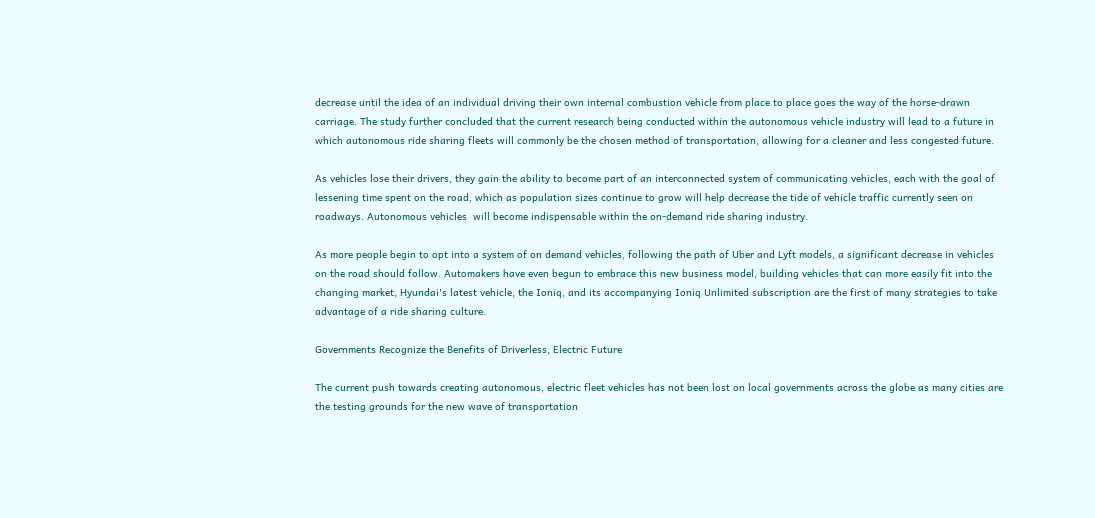decrease until the idea of an individual driving their own internal combustion vehicle from place to place goes the way of the horse-drawn carriage. The study further concluded that the current research being conducted within the autonomous vehicle industry will lead to a future in which autonomous ride sharing fleets will commonly be the chosen method of transportation, allowing for a cleaner and less congested future.

As vehicles lose their drivers, they gain the ability to become part of an interconnected system of communicating vehicles, each with the goal of lessening time spent on the road, which as population sizes continue to grow will help decrease the tide of vehicle traffic currently seen on roadways. Autonomous vehicles  will become indispensable within the on-demand ride sharing industry.

As more people begin to opt into a system of on demand vehicles, following the path of Uber and Lyft models, a significant decrease in vehicles on the road should follow. Automakers have even begun to embrace this new business model, building vehicles that can more easily fit into the changing market, Hyundai's latest vehicle, the Ioniq, and its accompanying Ioniq Unlimited subscription are the first of many strategies to take advantage of a ride sharing culture.

Governments Recognize the Benefits of Driverless, Electric Future

The current push towards creating autonomous, electric fleet vehicles has not been lost on local governments across the globe as many cities are the testing grounds for the new wave of transportation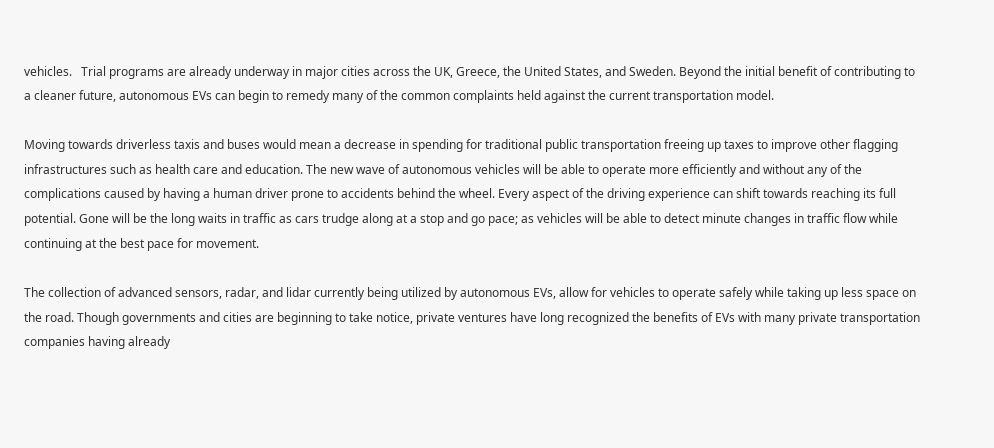vehicles.   Trial programs are already underway in major cities across the UK, Greece, the United States, and Sweden. Beyond the initial benefit of contributing to a cleaner future, autonomous EVs can begin to remedy many of the common complaints held against the current transportation model.

Moving towards driverless taxis and buses would mean a decrease in spending for traditional public transportation freeing up taxes to improve other flagging infrastructures such as health care and education. The new wave of autonomous vehicles will be able to operate more efficiently and without any of the complications caused by having a human driver prone to accidents behind the wheel. Every aspect of the driving experience can shift towards reaching its full potential. Gone will be the long waits in traffic as cars trudge along at a stop and go pace; as vehicles will be able to detect minute changes in traffic flow while continuing at the best pace for movement.

The collection of advanced sensors, radar, and lidar currently being utilized by autonomous EVs, allow for vehicles to operate safely while taking up less space on the road. Though governments and cities are beginning to take notice, private ventures have long recognized the benefits of EVs with many private transportation companies having already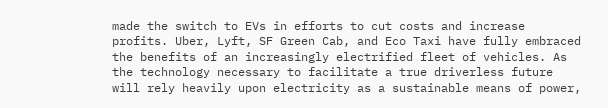made the switch to EVs in efforts to cut costs and increase profits. Uber, Lyft, SF Green Cab, and Eco Taxi have fully embraced the benefits of an increasingly electrified fleet of vehicles. As the technology necessary to facilitate a true driverless future will rely heavily upon electricity as a sustainable means of power,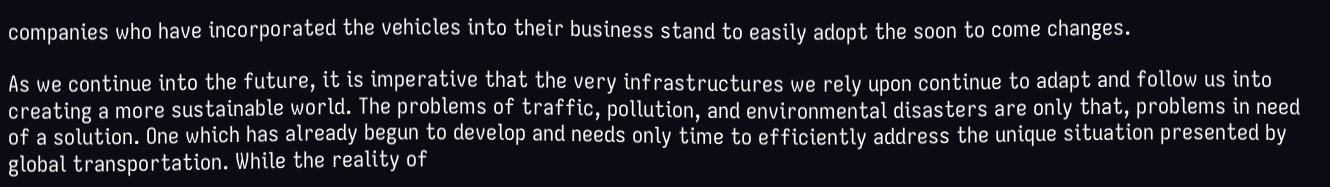companies who have incorporated the vehicles into their business stand to easily adopt the soon to come changes.

As we continue into the future, it is imperative that the very infrastructures we rely upon continue to adapt and follow us into creating a more sustainable world. The problems of traffic, pollution, and environmental disasters are only that, problems in need of a solution. One which has already begun to develop and needs only time to efficiently address the unique situation presented by global transportation. While the reality of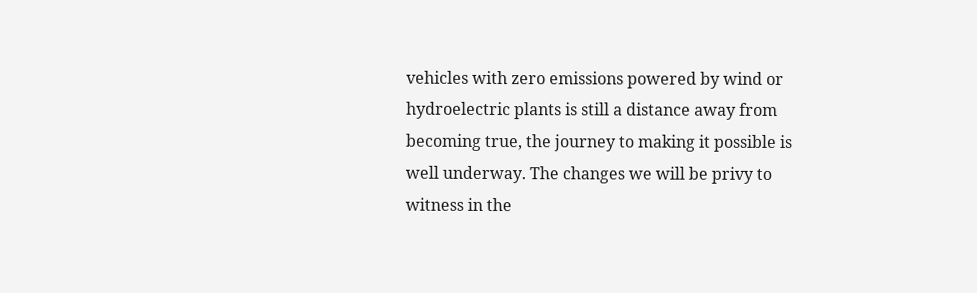vehicles with zero emissions powered by wind or hydroelectric plants is still a distance away from becoming true, the journey to making it possible is well underway. The changes we will be privy to witness in the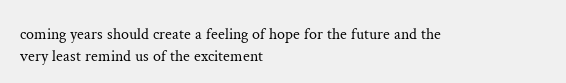coming years should create a feeling of hope for the future and the very least remind us of the excitement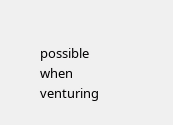possible when venturing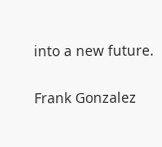into a new future.

Frank Gonzalez